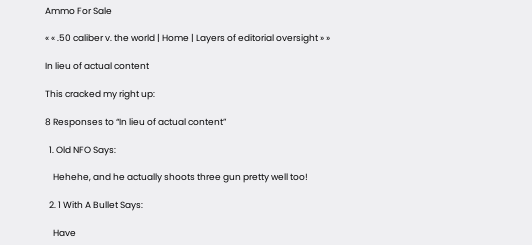Ammo For Sale

« « .50 caliber v. the world | Home | Layers of editorial oversight » »

In lieu of actual content

This cracked my right up:

8 Responses to “In lieu of actual content”

  1. Old NFO Says:

    Hehehe, and he actually shoots three gun pretty well too!

  2. 1 With A Bullet Says:

    Have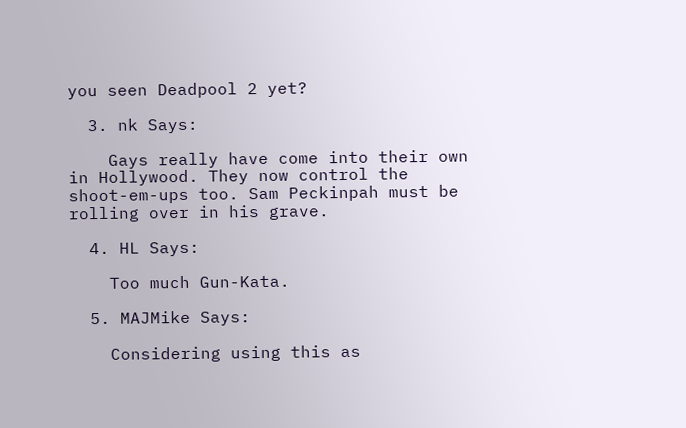you seen Deadpool 2 yet?

  3. nk Says:

    Gays really have come into their own in Hollywood. They now control the shoot-em-ups too. Sam Peckinpah must be rolling over in his grave.

  4. HL Says:

    Too much Gun-Kata.

  5. MAJMike Says:

    Considering using this as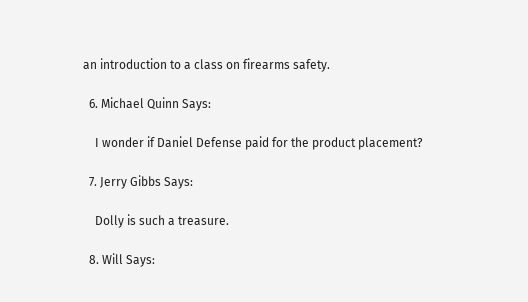an introduction to a class on firearms safety.

  6. Michael Quinn Says:

    I wonder if Daniel Defense paid for the product placement?

  7. Jerry Gibbs Says:

    Dolly is such a treasure.

  8. Will Says: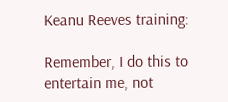Keanu Reeves training:

Remember, I do this to entertain me, not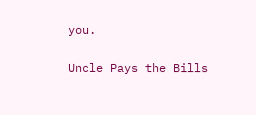you.

Uncle Pays the Bills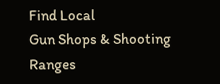Find Local
Gun Shops & Shooting Ranges